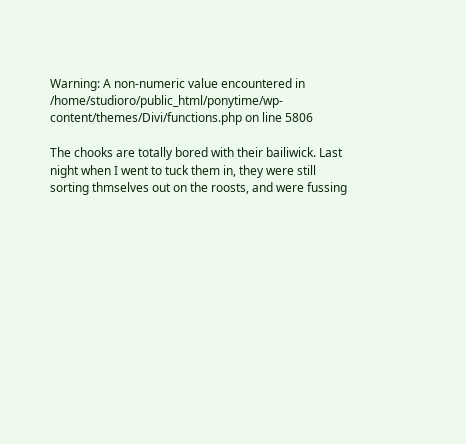Warning: A non-numeric value encountered in /home/studioro/public_html/ponytime/wp-content/themes/Divi/functions.php on line 5806

The chooks are totally bored with their bailiwick. Last night when I went to tuck them in, they were still sorting thmselves out on the roosts, and were fussing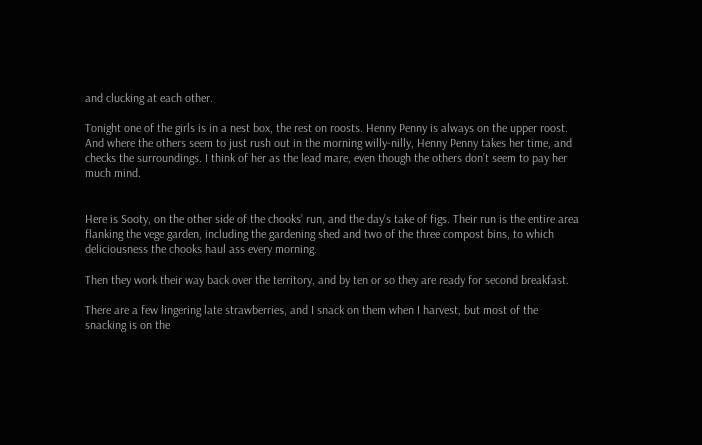and clucking at each other.

Tonight one of the girls is in a nest box, the rest on roosts. Henny Penny is always on the upper roost. And where the others seem to just rush out in the morning willy-nilly, Henny Penny takes her time, and checks the surroundings. I think of her as the lead mare, even though the others don’t seem to pay her much mind.


Here is Sooty, on the other side of the chooks’ run, and the day’s take of figs. Their run is the entire area flanking the vege garden, including the gardening shed and two of the three compost bins, to which deliciousness the chooks haul ass every morning.

Then they work their way back over the territory, and by ten or so they are ready for second breakfast.

There are a few lingering late strawberries, and I snack on them when I harvest, but most of the snacking is on the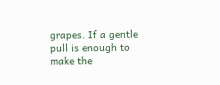grapes. If a gentle pull is enough to make the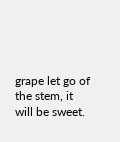grape let go of the stem, it will be sweet.